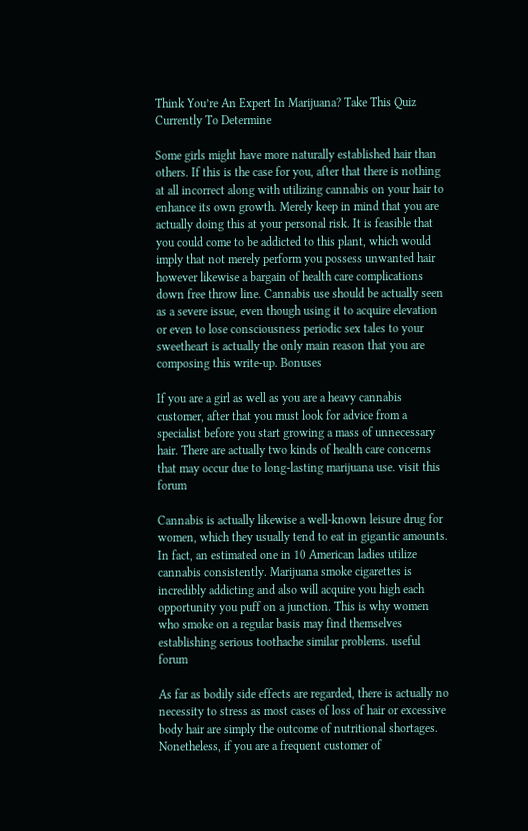Think You’re An Expert In Marijuana? Take This Quiz Currently To Determine

Some girls might have more naturally established hair than others. If this is the case for you, after that there is nothing at all incorrect along with utilizing cannabis on your hair to enhance its own growth. Merely keep in mind that you are actually doing this at your personal risk. It is feasible that you could come to be addicted to this plant, which would imply that not merely perform you possess unwanted hair however likewise a bargain of health care complications down free throw line. Cannabis use should be actually seen as a severe issue, even though using it to acquire elevation or even to lose consciousness periodic sex tales to your sweetheart is actually the only main reason that you are composing this write-up. Bonuses

If you are a girl as well as you are a heavy cannabis customer, after that you must look for advice from a specialist before you start growing a mass of unnecessary hair. There are actually two kinds of health care concerns that may occur due to long-lasting marijuana use. visit this forum

Cannabis is actually likewise a well-known leisure drug for women, which they usually tend to eat in gigantic amounts. In fact, an estimated one in 10 American ladies utilize cannabis consistently. Marijuana smoke cigarettes is incredibly addicting and also will acquire you high each opportunity you puff on a junction. This is why women who smoke on a regular basis may find themselves establishing serious toothache similar problems. useful forum

As far as bodily side effects are regarded, there is actually no necessity to stress as most cases of loss of hair or excessive body hair are simply the outcome of nutritional shortages. Nonetheless, if you are a frequent customer of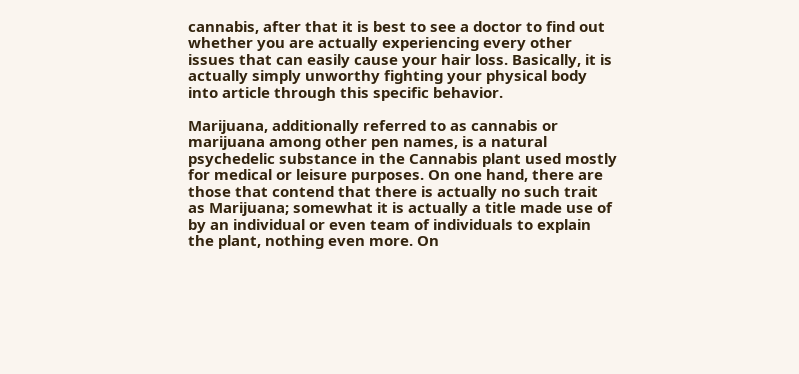cannabis, after that it is best to see a doctor to find out whether you are actually experiencing every other issues that can easily cause your hair loss. Basically, it is actually simply unworthy fighting your physical body into article through this specific behavior.

Marijuana, additionally referred to as cannabis or marijuana among other pen names, is a natural psychedelic substance in the Cannabis plant used mostly for medical or leisure purposes. On one hand, there are those that contend that there is actually no such trait as Marijuana; somewhat it is actually a title made use of by an individual or even team of individuals to explain the plant, nothing even more. On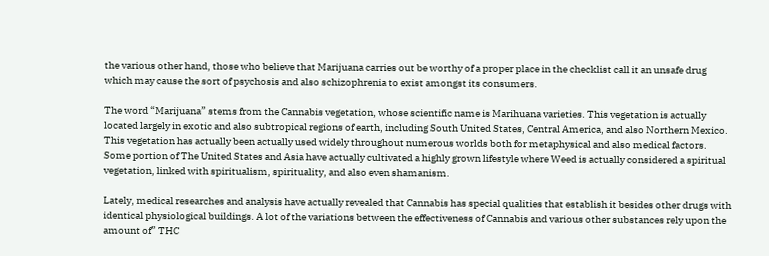the various other hand, those who believe that Marijuana carries out be worthy of a proper place in the checklist call it an unsafe drug which may cause the sort of psychosis and also schizophrenia to exist amongst its consumers.

The word “Marijuana” stems from the Cannabis vegetation, whose scientific name is Marihuana varieties. This vegetation is actually located largely in exotic and also subtropical regions of earth, including South United States, Central America, and also Northern Mexico. This vegetation has actually been actually used widely throughout numerous worlds both for metaphysical and also medical factors. Some portion of The United States and Asia have actually cultivated a highly grown lifestyle where Weed is actually considered a spiritual vegetation, linked with spiritualism, spirituality, and also even shamanism.

Lately, medical researches and analysis have actually revealed that Cannabis has special qualities that establish it besides other drugs with identical physiological buildings. A lot of the variations between the effectiveness of Cannabis and various other substances rely upon the amount of” THC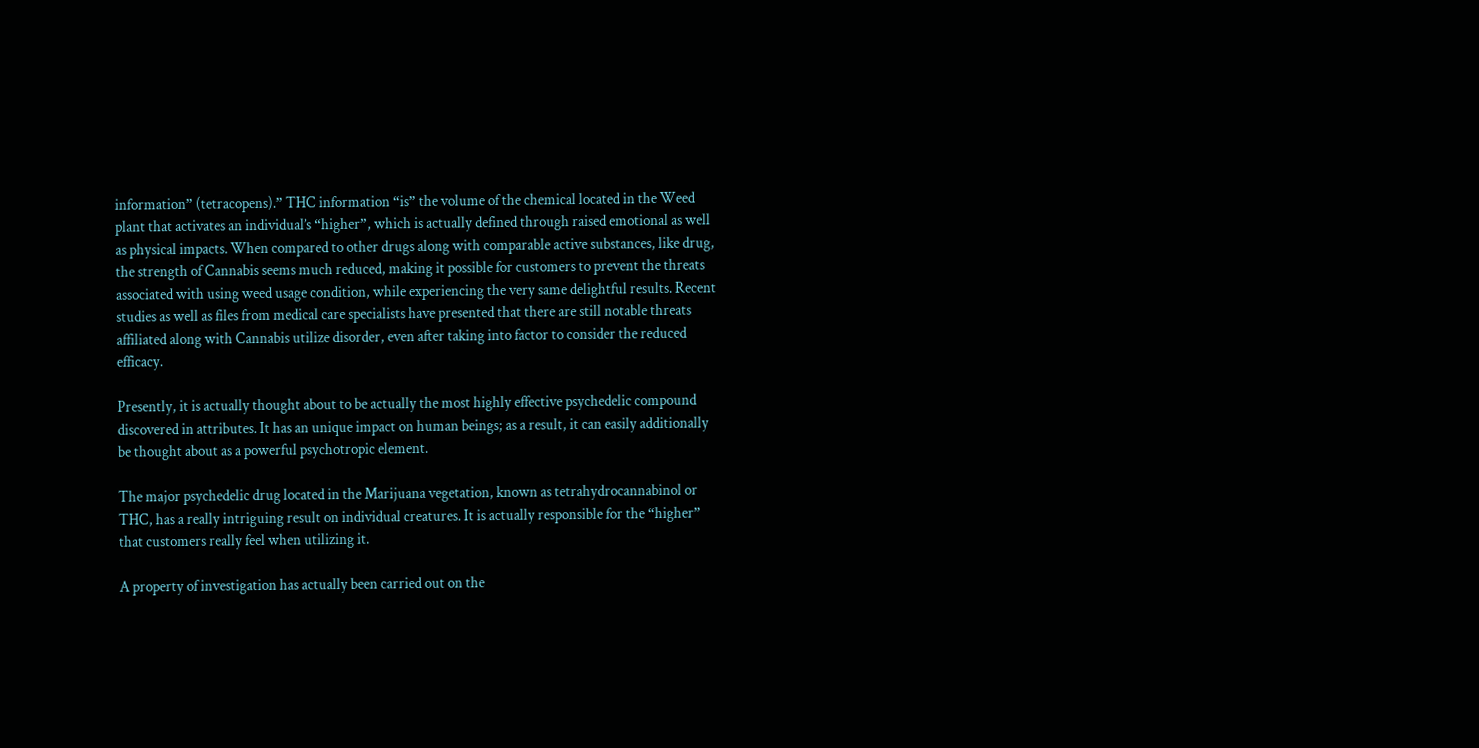information” (tetracopens).” THC information “is” the volume of the chemical located in the Weed plant that activates an individual’s “higher”, which is actually defined through raised emotional as well as physical impacts. When compared to other drugs along with comparable active substances, like drug, the strength of Cannabis seems much reduced, making it possible for customers to prevent the threats associated with using weed usage condition, while experiencing the very same delightful results. Recent studies as well as files from medical care specialists have presented that there are still notable threats affiliated along with Cannabis utilize disorder, even after taking into factor to consider the reduced efficacy.

Presently, it is actually thought about to be actually the most highly effective psychedelic compound discovered in attributes. It has an unique impact on human beings; as a result, it can easily additionally be thought about as a powerful psychotropic element.

The major psychedelic drug located in the Marijuana vegetation, known as tetrahydrocannabinol or THC, has a really intriguing result on individual creatures. It is actually responsible for the “higher” that customers really feel when utilizing it.

A property of investigation has actually been carried out on the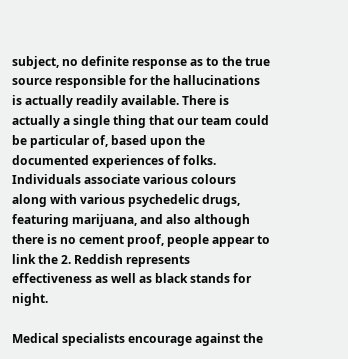subject, no definite response as to the true source responsible for the hallucinations is actually readily available. There is actually a single thing that our team could be particular of, based upon the documented experiences of folks. Individuals associate various colours along with various psychedelic drugs, featuring marijuana, and also although there is no cement proof, people appear to link the 2. Reddish represents effectiveness as well as black stands for night.

Medical specialists encourage against the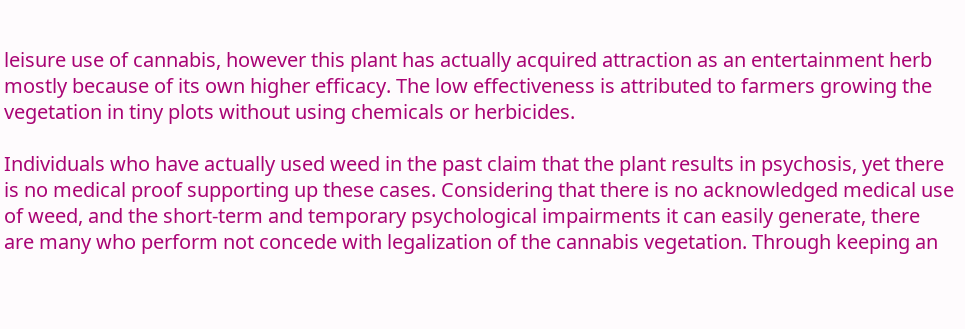leisure use of cannabis, however this plant has actually acquired attraction as an entertainment herb mostly because of its own higher efficacy. The low effectiveness is attributed to farmers growing the vegetation in tiny plots without using chemicals or herbicides.

Individuals who have actually used weed in the past claim that the plant results in psychosis, yet there is no medical proof supporting up these cases. Considering that there is no acknowledged medical use of weed, and the short-term and temporary psychological impairments it can easily generate, there are many who perform not concede with legalization of the cannabis vegetation. Through keeping an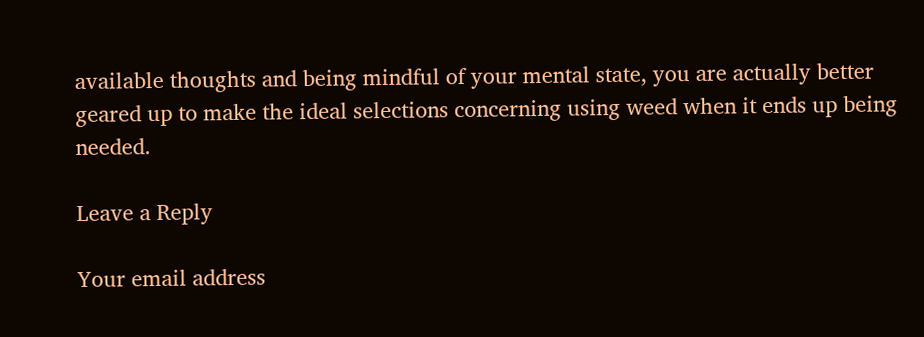available thoughts and being mindful of your mental state, you are actually better geared up to make the ideal selections concerning using weed when it ends up being needed.

Leave a Reply

Your email address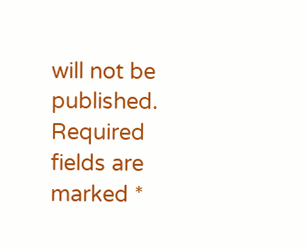will not be published. Required fields are marked *